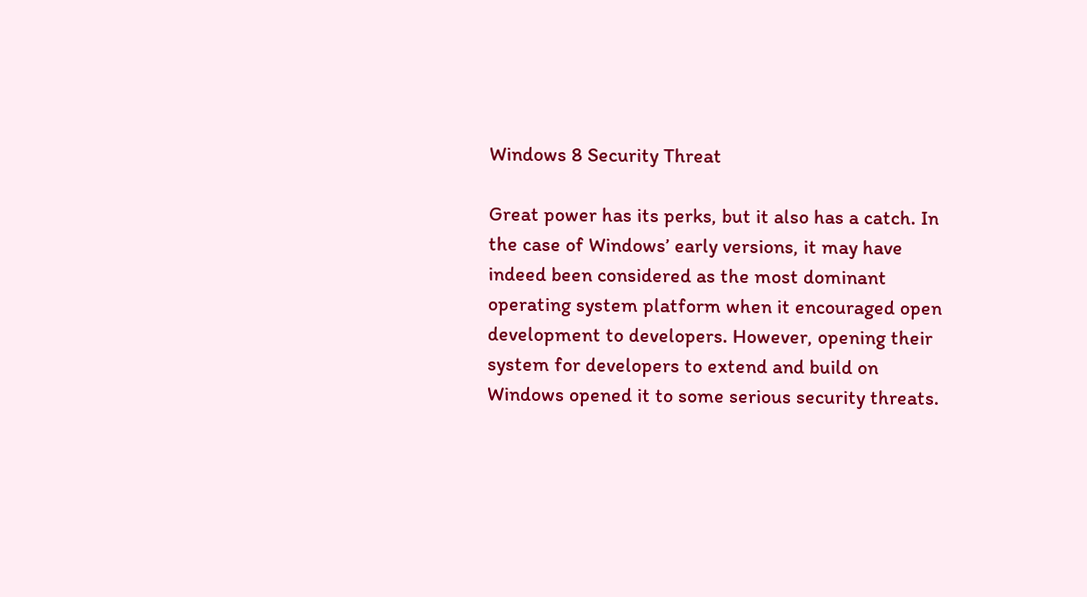Windows 8 Security Threat

Great power has its perks, but it also has a catch. In the case of Windows’ early versions, it may have indeed been considered as the most dominant operating system platform when it encouraged open development to developers. However, opening their system for developers to extend and build on Windows opened it to some serious security threats.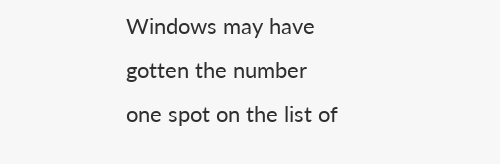Windows may have gotten the number one spot on the list of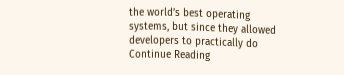the world’s best operating systems, but since they allowed developers to practically do Continue Reading